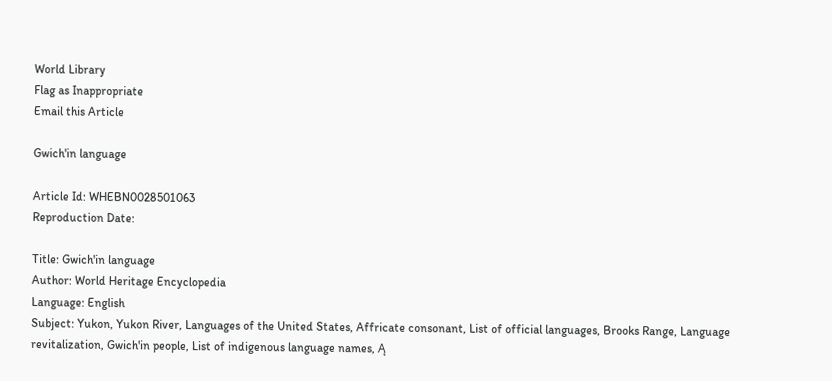World Library
Flag as Inappropriate
Email this Article

Gwich'in language

Article Id: WHEBN0028501063
Reproduction Date:

Title: Gwich'in language
Author: World Heritage Encyclopedia
Language: English
Subject: Yukon, Yukon River, Languages of the United States, Affricate consonant, List of official languages, Brooks Range, Language revitalization, Gwich'in people, List of indigenous language names, Ą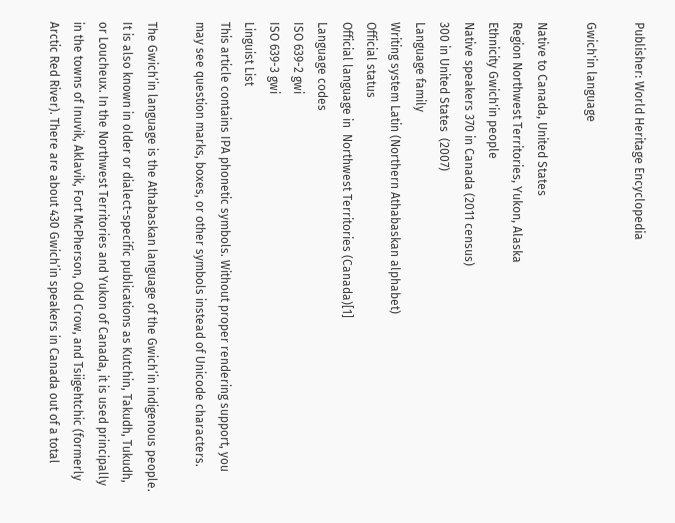Publisher: World Heritage Encyclopedia

Gwich'in language

Native to Canada, United States
Region Northwest Territories, Yukon, Alaska
Ethnicity Gwich'in people
Native speakers 370 in Canada (2011 census)
300 in United States  (2007)
Language family
Writing system Latin (Northern Athabaskan alphabet)
Official status
Official language in  Northwest Territories (Canada)[1]
Language codes
ISO 639-2 gwi
ISO 639-3 gwi
Linguist List
This article contains IPA phonetic symbols. Without proper rendering support, you may see question marks, boxes, or other symbols instead of Unicode characters.

The Gwich’in language is the Athabaskan language of the Gwich’in indigenous people. It is also known in older or dialect-specific publications as Kutchin, Takudh, Tukudh, or Loucheux. In the Northwest Territories and Yukon of Canada, it is used principally in the towns of Inuvik, Aklavik, Fort McPherson, Old Crow, and Tsiigehtchic (formerly Arctic Red River). There are about 430 Gwich’in speakers in Canada out of a total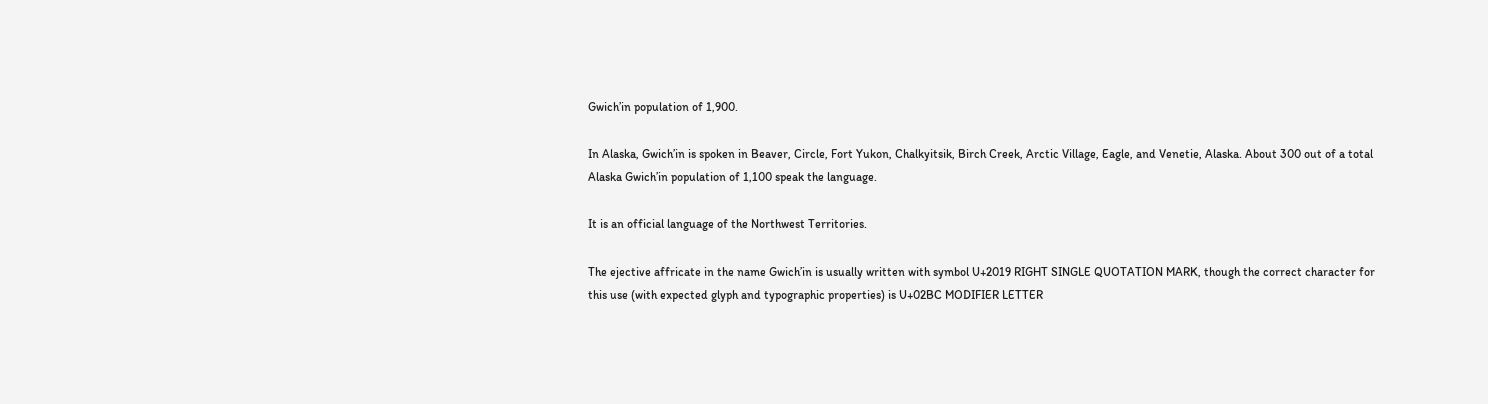Gwich’in population of 1,900.

In Alaska, Gwich’in is spoken in Beaver, Circle, Fort Yukon, Chalkyitsik, Birch Creek, Arctic Village, Eagle, and Venetie, Alaska. About 300 out of a total Alaska Gwich’in population of 1,100 speak the language.

It is an official language of the Northwest Territories.

The ejective affricate in the name Gwich’in is usually written with symbol U+2019 RIGHT SINGLE QUOTATION MARK, though the correct character for this use (with expected glyph and typographic properties) is U+02BC MODIFIER LETTER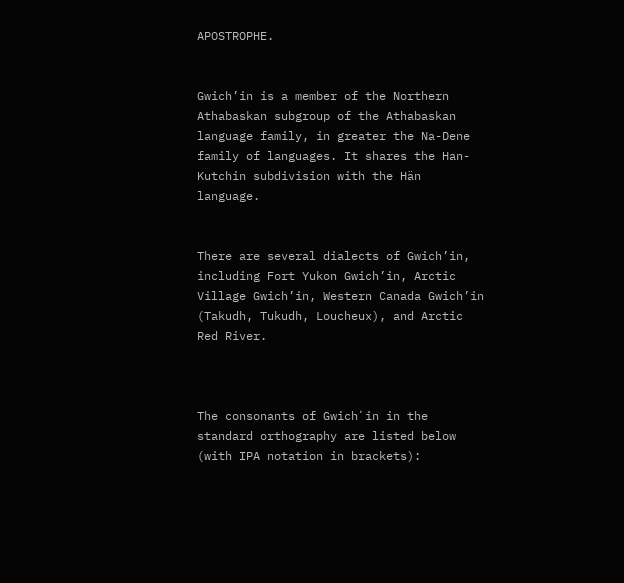APOSTROPHE.


Gwich’in is a member of the Northern Athabaskan subgroup of the Athabaskan language family, in greater the Na-Dene family of languages. It shares the Han-Kutchin subdivision with the Hän language.


There are several dialects of Gwich’in, including Fort Yukon Gwich’in, Arctic Village Gwich’in, Western Canada Gwich’in (Takudh, Tukudh, Loucheux), and Arctic Red River.



The consonants of Gwichʼin in the standard orthography are listed below (with IPA notation in brackets):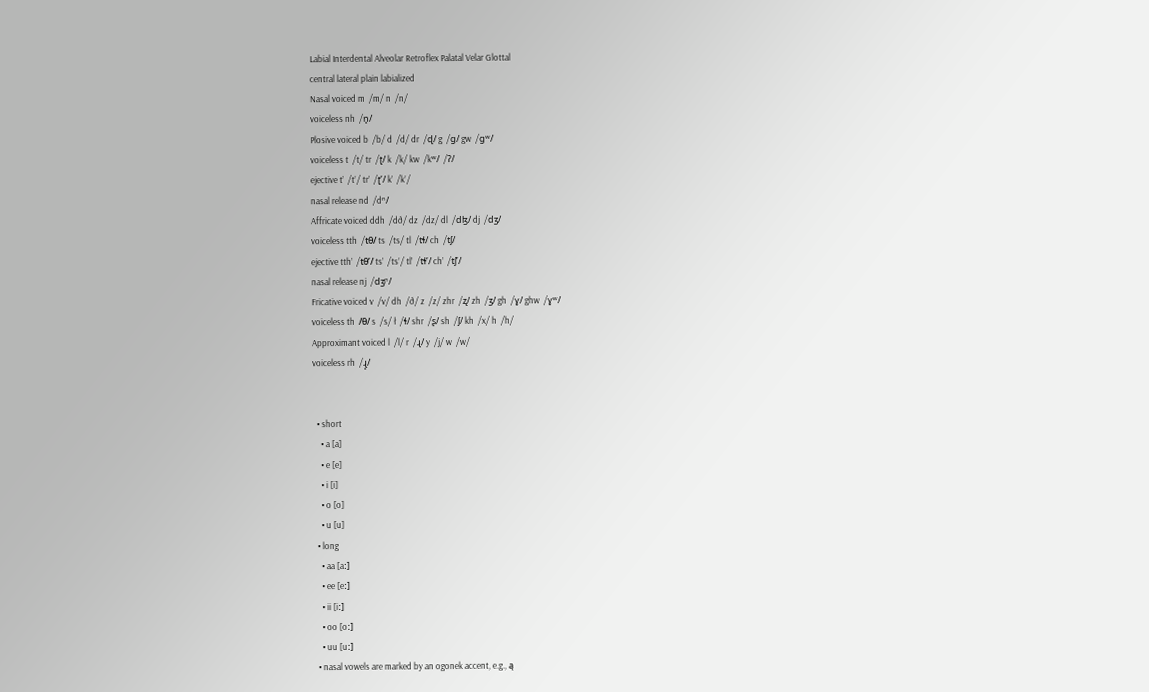Labial Interdental Alveolar Retroflex Palatal Velar Glottal
central lateral plain labialized
Nasal voiced m  /m/ n  /n/
voiceless nh  /n̥/
Plosive voiced b  /b/ d  /d/ dr  /ɖ/ g  /ɡ/ gw  /ɡʷ/
voiceless t  /t/ tr  /ʈ/ k  /k/ kw  /kʷ/  /ʔ/
ejective t’  /tʼ/ tr’  /ʈʼ/ k’  /kʼ/
nasal release nd  /dⁿ/
Affricate voiced ddh  /dð/ dz  /dz/ dl  /dɮ/ dj  /dʒ/
voiceless tth  /tθ/ ts  /ts/ tl  /tɬ/ ch  /tʃ/
ejective tth’  /tθʼ/ ts’  /tsʼ/ tl’  /tɬʼ/ ch’  /tʃʼ/
nasal release nj  /dʒᶮ/
Fricative voiced v  /v/ dh  /ð/ z  /z/ zhr  /ʐ/ zh  /ʒ/ gh  /ɣ/ ghw  /ɣʷ/
voiceless th  /θ/ s  /s/ ł  /ɬ/ shr  /ʂ/ sh  /ʃ/ kh  /x/ h  /h/
Approximant voiced l  /l/ r  /ɻ/ y  /j/ w  /w/
voiceless rh  /ɻ̥/


  • short
    • a [a]
    • e [e]
    • i [i]
    • o [o]
    • u [u]
  • long
    • aa [aː]
    • ee [eː]
    • ii [iː]
    • oo [oː]
    • uu [uː]
  • nasal vowels are marked by an ogonek accent, e.g., ą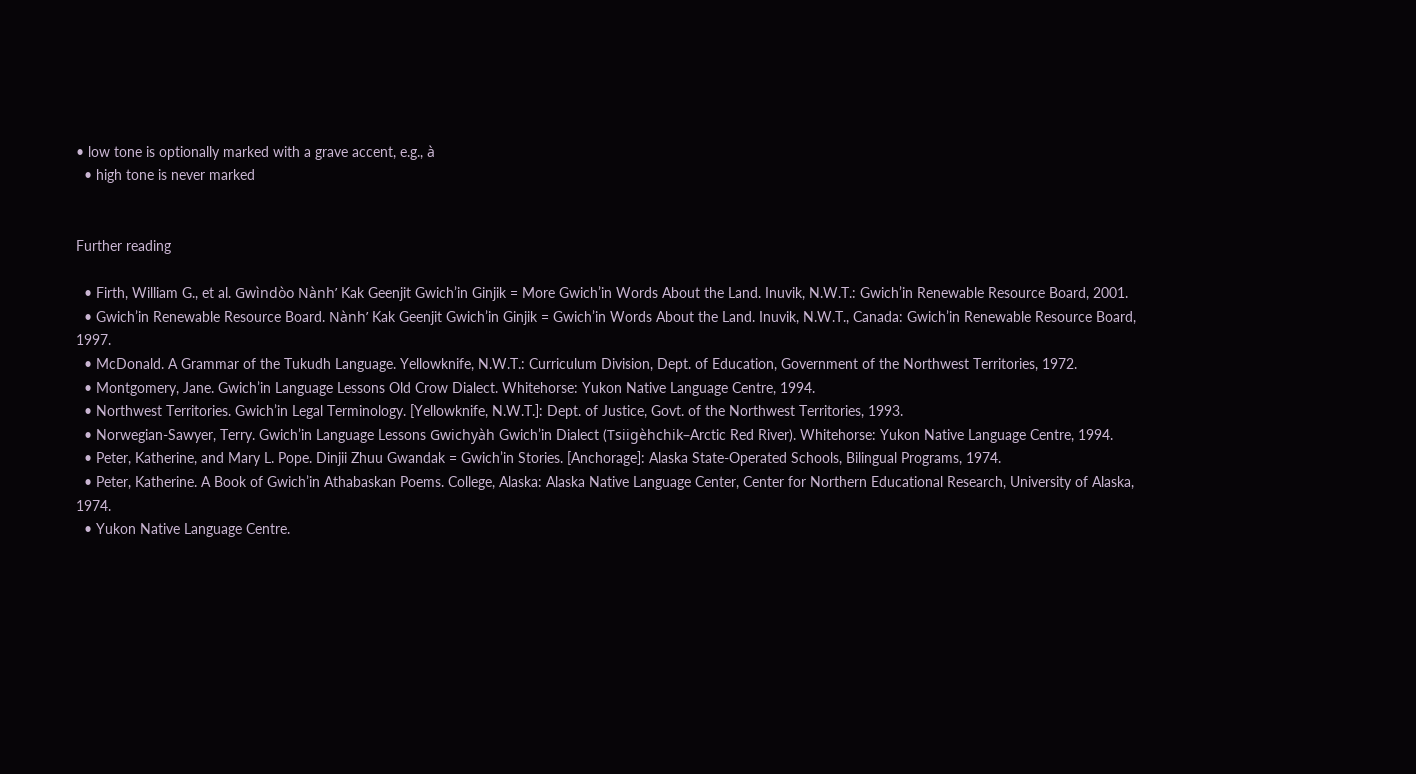• low tone is optionally marked with a grave accent, e.g., à
  • high tone is never marked


Further reading

  • Firth, William G., et al. Gwìndòo Nànhʼ Kak Geenjit Gwichʼin Ginjik = More Gwichʼin Words About the Land. Inuvik, N.W.T.: Gwichʼin Renewable Resource Board, 2001.
  • Gwichʼin Renewable Resource Board. Nànhʼ Kak Geenjit Gwichʼin Ginjik = Gwichʼin Words About the Land. Inuvik, N.W.T., Canada: Gwichʼin Renewable Resource Board, 1997.
  • McDonald. A Grammar of the Tukudh Language. Yellowknife, N.W.T.: Curriculum Division, Dept. of Education, Government of the Northwest Territories, 1972.
  • Montgomery, Jane. Gwichʼin Language Lessons Old Crow Dialect. Whitehorse: Yukon Native Language Centre, 1994.
  • Northwest Territories. Gwichʼin Legal Terminology. [Yellowknife, N.W.T.]: Dept. of Justice, Govt. of the Northwest Territories, 1993.
  • Norwegian-Sawyer, Terry. Gwichʼin Language Lessons Gwichyàh Gwichʼin Dialect (Tsiigèhchik–Arctic Red River). Whitehorse: Yukon Native Language Centre, 1994.
  • Peter, Katherine, and Mary L. Pope. Dinjii Zhuu Gwandak = Gwichʼin Stories. [Anchorage]: Alaska State-Operated Schools, Bilingual Programs, 1974.
  • Peter, Katherine. A Book of Gwichʼin Athabaskan Poems. College, Alaska: Alaska Native Language Center, Center for Northern Educational Research, University of Alaska, 1974.
  • Yukon Native Language Centre.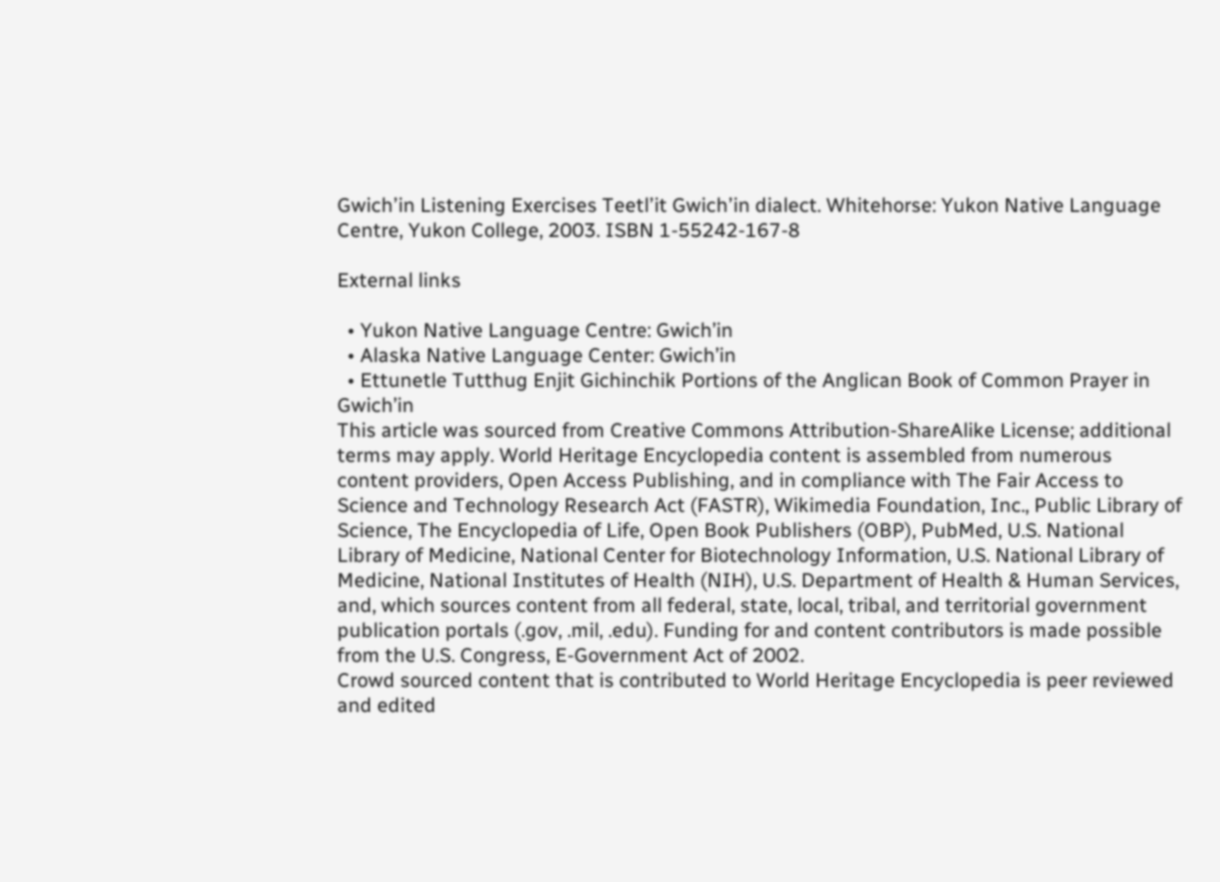Gwichʼin Listening Exercises Teetlʼit Gwichʼin dialect. Whitehorse: Yukon Native Language Centre, Yukon College, 2003. ISBN 1-55242-167-8

External links

  • Yukon Native Language Centre: Gwich’in
  • Alaska Native Language Center: Gwich’in
  • Ettunetle Tutthug Enjit Gichinchik Portions of the Anglican Book of Common Prayer in Gwich’in
This article was sourced from Creative Commons Attribution-ShareAlike License; additional terms may apply. World Heritage Encyclopedia content is assembled from numerous content providers, Open Access Publishing, and in compliance with The Fair Access to Science and Technology Research Act (FASTR), Wikimedia Foundation, Inc., Public Library of Science, The Encyclopedia of Life, Open Book Publishers (OBP), PubMed, U.S. National Library of Medicine, National Center for Biotechnology Information, U.S. National Library of Medicine, National Institutes of Health (NIH), U.S. Department of Health & Human Services, and, which sources content from all federal, state, local, tribal, and territorial government publication portals (.gov, .mil, .edu). Funding for and content contributors is made possible from the U.S. Congress, E-Government Act of 2002.
Crowd sourced content that is contributed to World Heritage Encyclopedia is peer reviewed and edited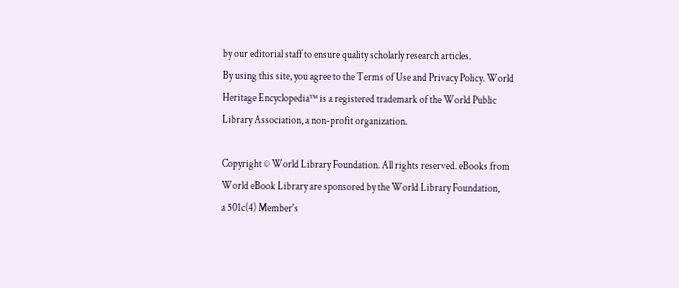by our editorial staff to ensure quality scholarly research articles.
By using this site, you agree to the Terms of Use and Privacy Policy. World Heritage Encyclopedia™ is a registered trademark of the World Public Library Association, a non-profit organization.

Copyright © World Library Foundation. All rights reserved. eBooks from World eBook Library are sponsored by the World Library Foundation,
a 501c(4) Member's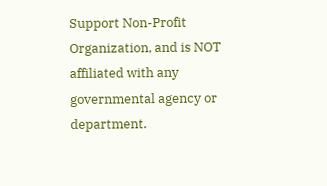Support Non-Profit Organization, and is NOT affiliated with any governmental agency or department.